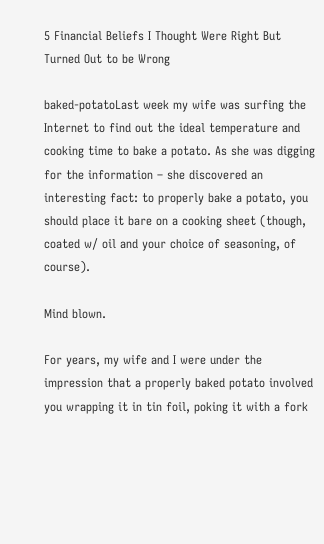5 Financial Beliefs I Thought Were Right But Turned Out to be Wrong

baked-potatoLast week my wife was surfing the Internet to find out the ideal temperature and cooking time to bake a potato. As she was digging for the information – she discovered an interesting fact: to properly bake a potato, you should place it bare on a cooking sheet (though, coated w/ oil and your choice of seasoning, of course).

Mind blown.

For years, my wife and I were under the impression that a properly baked potato involved you wrapping it in tin foil, poking it with a fork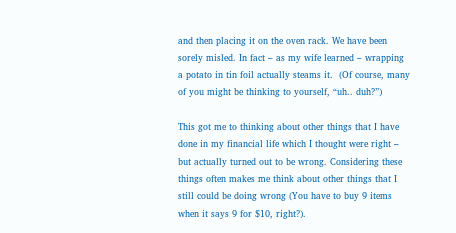and then placing it on the oven rack. We have been sorely misled. In fact – as my wife learned – wrapping a potato in tin foil actually steams it.  (Of course, many of you might be thinking to yourself, “uh.. duh?”)

This got me to thinking about other things that I have done in my financial life which I thought were right – but actually turned out to be wrong. Considering these things often makes me think about other things that I still could be doing wrong (You have to buy 9 items when it says 9 for $10, right?).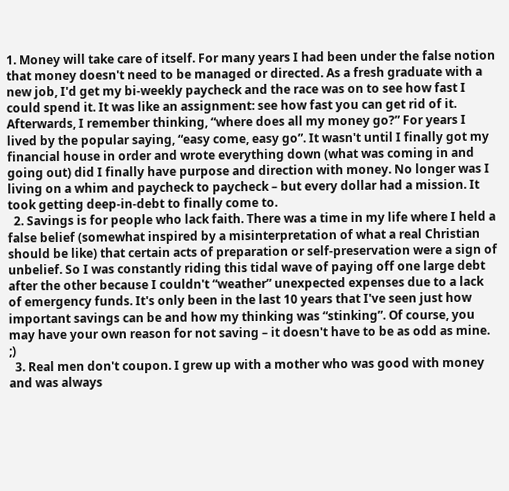1. Money will take care of itself. For many years I had been under the false notion that money doesn't need to be managed or directed. As a fresh graduate with a new job, I'd get my bi-weekly paycheck and the race was on to see how fast I could spend it. It was like an assignment: see how fast you can get rid of it. Afterwards, I remember thinking, “where does all my money go?” For years I lived by the popular saying, “easy come, easy go”. It wasn't until I finally got my financial house in order and wrote everything down (what was coming in and going out) did I finally have purpose and direction with money. No longer was I living on a whim and paycheck to paycheck – but every dollar had a mission. It took getting deep-in-debt to finally come to.
  2. Savings is for people who lack faith. There was a time in my life where I held a false belief (somewhat inspired by a misinterpretation of what a real Christian should be like) that certain acts of preparation or self-preservation were a sign of unbelief. So I was constantly riding this tidal wave of paying off one large debt after the other because I couldn't “weather” unexpected expenses due to a lack of emergency funds. It's only been in the last 10 years that I've seen just how important savings can be and how my thinking was “stinking”. Of course, you may have your own reason for not saving – it doesn't have to be as odd as mine. ;)
  3. Real men don't coupon. I grew up with a mother who was good with money and was always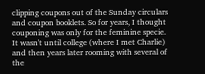clipping coupons out of the Sunday circulars and coupon booklets. So for years, I thought couponing was only for the feminine specie. It wasn't until college (where I met Charlie) and then years later rooming with several of the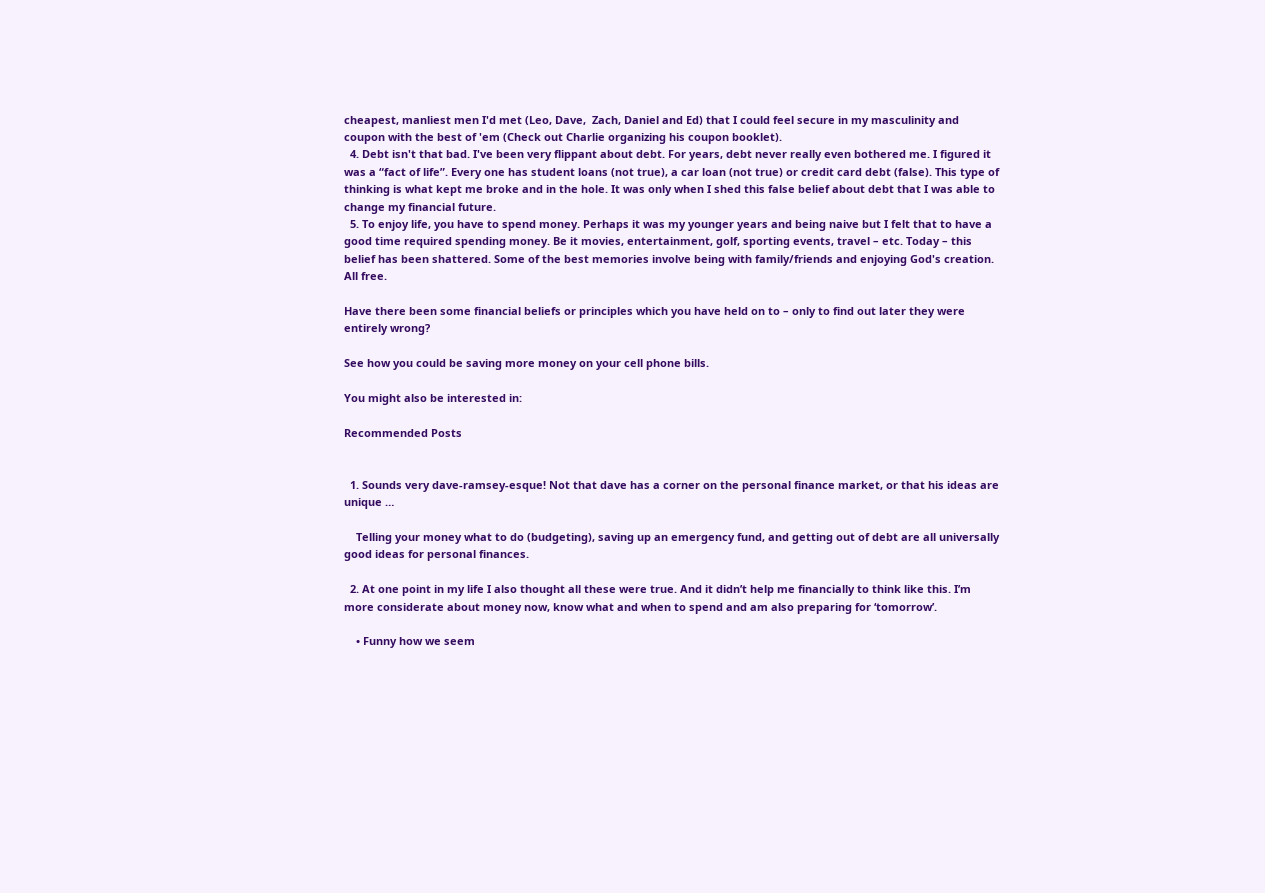cheapest, manliest men I'd met (Leo, Dave,  Zach, Daniel and Ed) that I could feel secure in my masculinity and coupon with the best of 'em (Check out Charlie organizing his coupon booklet).
  4. Debt isn't that bad. I've been very flippant about debt. For years, debt never really even bothered me. I figured it was a “fact of life”. Every one has student loans (not true), a car loan (not true) or credit card debt (false). This type of thinking is what kept me broke and in the hole. It was only when I shed this false belief about debt that I was able to change my financial future.
  5. To enjoy life, you have to spend money. Perhaps it was my younger years and being naive but I felt that to have a good time required spending money. Be it movies, entertainment, golf, sporting events, travel – etc. Today – this belief has been shattered. Some of the best memories involve being with family/friends and enjoying God's creation. All free.

Have there been some financial beliefs or principles which you have held on to – only to find out later they were entirely wrong?

See how you could be saving more money on your cell phone bills.

You might also be interested in:

Recommended Posts


  1. Sounds very dave-ramsey-esque! Not that dave has a corner on the personal finance market, or that his ideas are unique …

    Telling your money what to do (budgeting), saving up an emergency fund, and getting out of debt are all universally good ideas for personal finances.

  2. At one point in my life I also thought all these were true. And it didn’t help me financially to think like this. I’m more considerate about money now, know what and when to spend and am also preparing for ‘tomorrow’.

    • Funny how we seem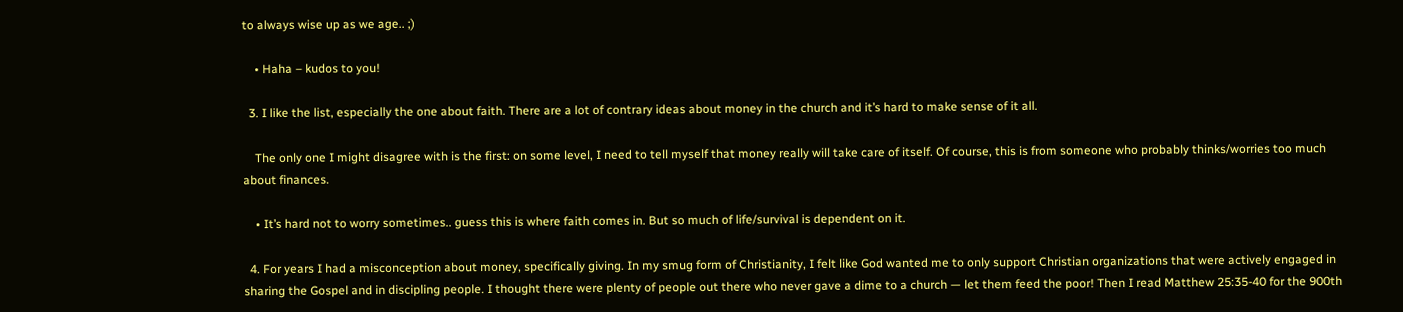to always wise up as we age.. ;)

    • Haha – kudos to you!

  3. I like the list, especially the one about faith. There are a lot of contrary ideas about money in the church and it’s hard to make sense of it all.

    The only one I might disagree with is the first: on some level, I need to tell myself that money really will take care of itself. Of course, this is from someone who probably thinks/worries too much about finances.

    • It’s hard not to worry sometimes.. guess this is where faith comes in. But so much of life/survival is dependent on it.

  4. For years I had a misconception about money, specifically giving. In my smug form of Christianity, I felt like God wanted me to only support Christian organizations that were actively engaged in sharing the Gospel and in discipling people. I thought there were plenty of people out there who never gave a dime to a church — let them feed the poor! Then I read Matthew 25:35-40 for the 900th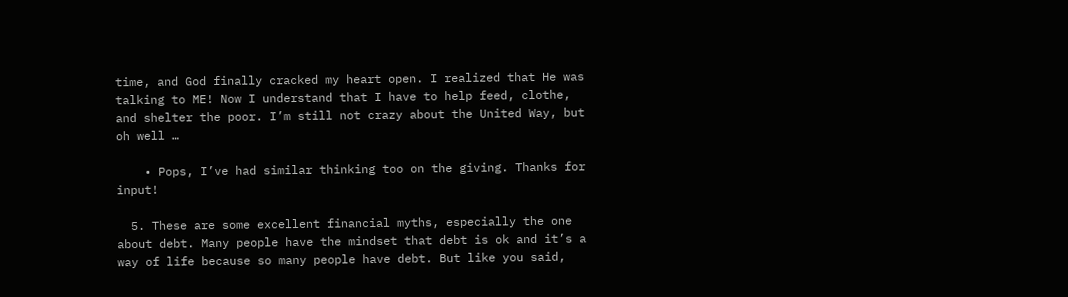time, and God finally cracked my heart open. I realized that He was talking to ME! Now I understand that I have to help feed, clothe, and shelter the poor. I’m still not crazy about the United Way, but oh well …

    • Pops, I’ve had similar thinking too on the giving. Thanks for input!

  5. These are some excellent financial myths, especially the one about debt. Many people have the mindset that debt is ok and it’s a way of life because so many people have debt. But like you said,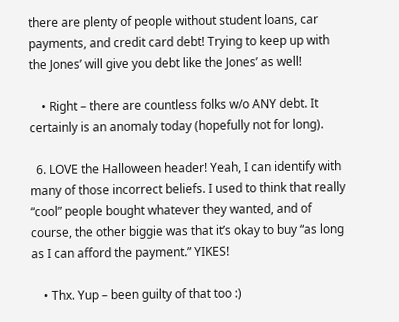there are plenty of people without student loans, car payments, and credit card debt! Trying to keep up with the Jones’ will give you debt like the Jones’ as well!

    • Right – there are countless folks w/o ANY debt. It certainly is an anomaly today (hopefully not for long).

  6. LOVE the Halloween header! Yeah, I can identify with many of those incorrect beliefs. I used to think that really “cool” people bought whatever they wanted, and of course, the other biggie was that it’s okay to buy “as long as I can afford the payment.” YIKES!

    • Thx. Yup – been guilty of that too :)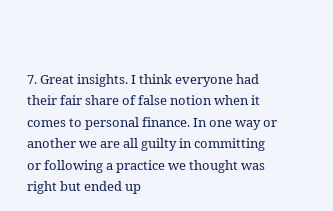7. Great insights. I think everyone had their fair share of false notion when it comes to personal finance. In one way or another we are all guilty in committing or following a practice we thought was right but ended up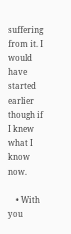suffering from it. I would have started earlier though if I knew what I know now.

    • With you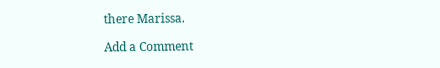there Marissa.

Add a Comment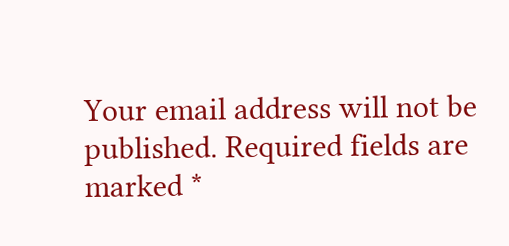Your email address will not be published. Required fields are marked *